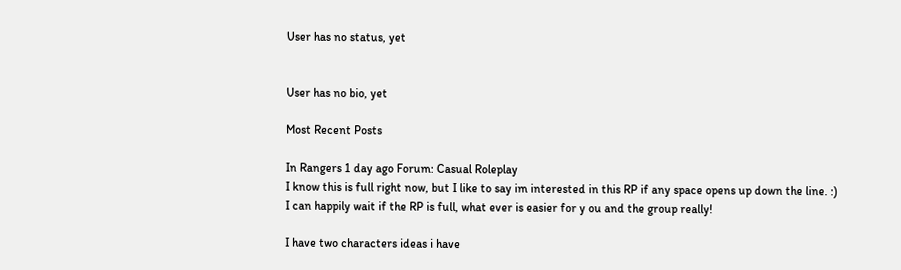User has no status, yet


User has no bio, yet

Most Recent Posts

In Rangers 1 day ago Forum: Casual Roleplay
I know this is full right now, but I like to say im interested in this RP if any space opens up down the line. :)
I can happily wait if the RP is full, what ever is easier for y ou and the group really!

I have two characters ideas i have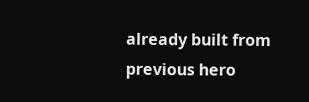already built from previous hero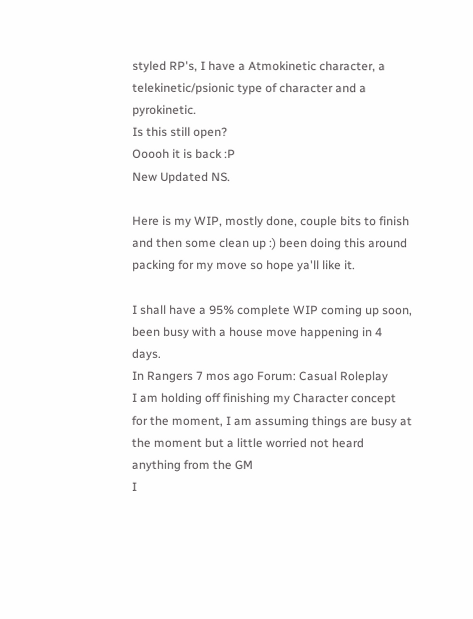styled RP's, I have a Atmokinetic character, a telekinetic/psionic type of character and a pyrokinetic.
Is this still open?
Ooooh it is back :P
New Updated NS.

Here is my WIP, mostly done, couple bits to finish and then some clean up :) been doing this around packing for my move so hope ya'll like it.

I shall have a 95% complete WIP coming up soon, been busy with a house move happening in 4 days.
In Rangers 7 mos ago Forum: Casual Roleplay
I am holding off finishing my Character concept for the moment, I am assuming things are busy at the moment but a little worried not heard anything from the GM
I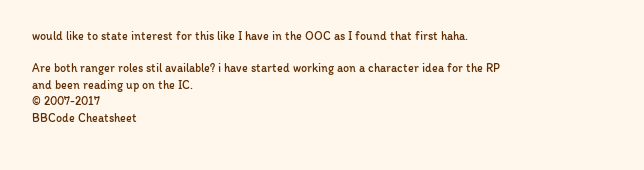would like to state interest for this like I have in the OOC as I found that first haha.

Are both ranger roles stil available? i have started working aon a character idea for the RP and been reading up on the IC.
© 2007-2017
BBCode Cheatsheet